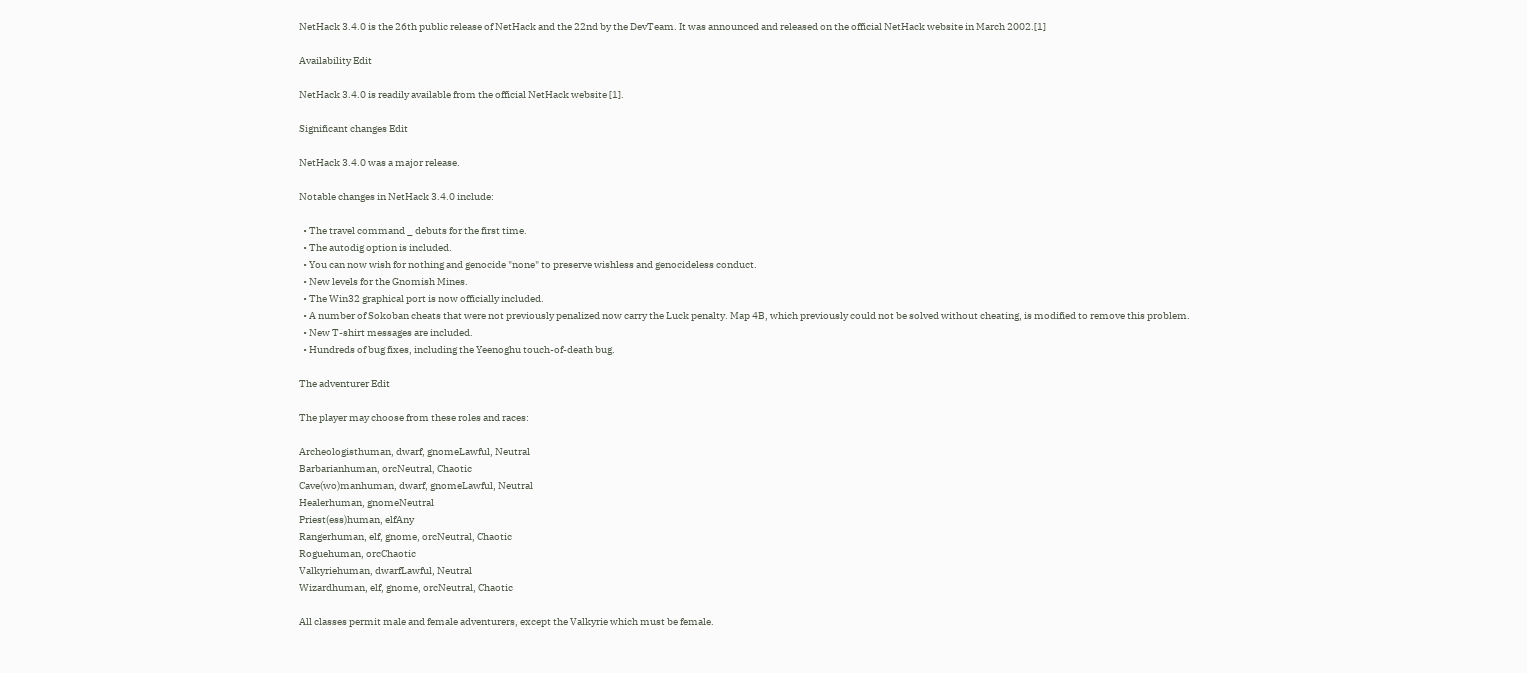NetHack 3.4.0 is the 26th public release of NetHack and the 22nd by the DevTeam. It was announced and released on the official NetHack website in March 2002.[1]

Availability Edit

NetHack 3.4.0 is readily available from the official NetHack website [1].

Significant changes Edit

NetHack 3.4.0 was a major release.

Notable changes in NetHack 3.4.0 include:

  • The travel command _ debuts for the first time.
  • The autodig option is included.
  • You can now wish for nothing and genocide "none" to preserve wishless and genocideless conduct.
  • New levels for the Gnomish Mines.
  • The Win32 graphical port is now officially included.
  • A number of Sokoban cheats that were not previously penalized now carry the Luck penalty. Map 4B, which previously could not be solved without cheating, is modified to remove this problem.
  • New T-shirt messages are included.
  • Hundreds of bug fixes, including the Yeenoghu touch-of-death bug.

The adventurer Edit

The player may choose from these roles and races:

Archeologisthuman, dwarf, gnomeLawful, Neutral
Barbarianhuman, orcNeutral, Chaotic
Cave(wo)manhuman, dwarf, gnomeLawful, Neutral
Healerhuman, gnomeNeutral
Priest(ess)human, elfAny
Rangerhuman, elf, gnome, orcNeutral, Chaotic
Roguehuman, orcChaotic
Valkyriehuman, dwarfLawful, Neutral
Wizardhuman, elf, gnome, orcNeutral, Chaotic

All classes permit male and female adventurers, except the Valkyrie which must be female.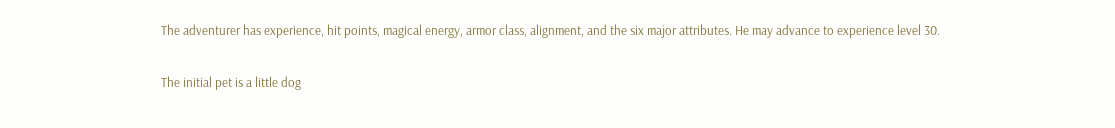The adventurer has experience, hit points, magical energy, armor class, alignment, and the six major attributes. He may advance to experience level 30.

The initial pet is a little dog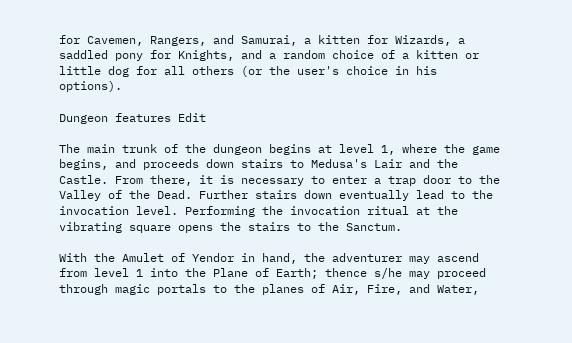for Cavemen, Rangers, and Samurai, a kitten for Wizards, a saddled pony for Knights, and a random choice of a kitten or little dog for all others (or the user's choice in his options).

Dungeon features Edit

The main trunk of the dungeon begins at level 1, where the game begins, and proceeds down stairs to Medusa's Lair and the Castle. From there, it is necessary to enter a trap door to the Valley of the Dead. Further stairs down eventually lead to the invocation level. Performing the invocation ritual at the vibrating square opens the stairs to the Sanctum.

With the Amulet of Yendor in hand, the adventurer may ascend from level 1 into the Plane of Earth; thence s/he may proceed through magic portals to the planes of Air, Fire, and Water,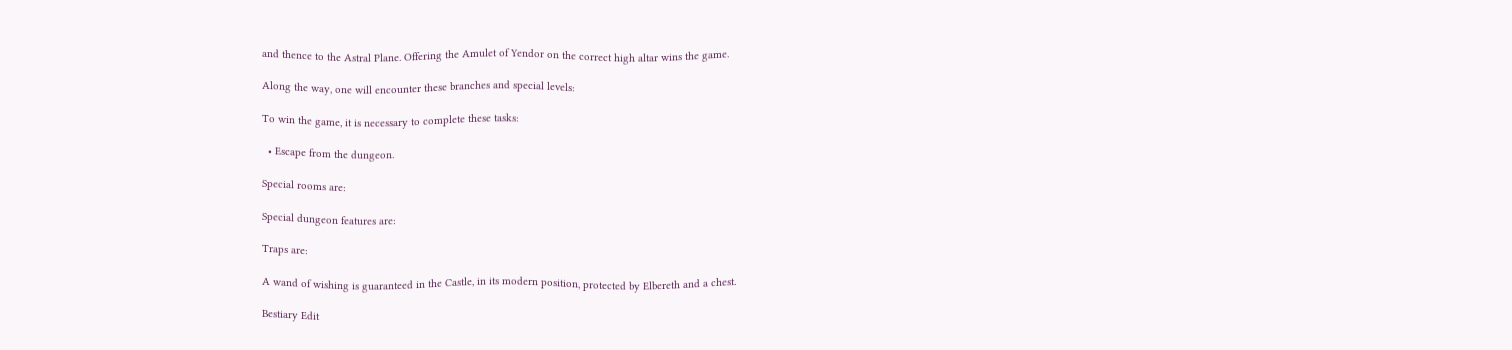and thence to the Astral Plane. Offering the Amulet of Yendor on the correct high altar wins the game.

Along the way, one will encounter these branches and special levels:

To win the game, it is necessary to complete these tasks:

  • Escape from the dungeon.

Special rooms are:

Special dungeon features are:

Traps are:

A wand of wishing is guaranteed in the Castle, in its modern position, protected by Elbereth and a chest.

Bestiary Edit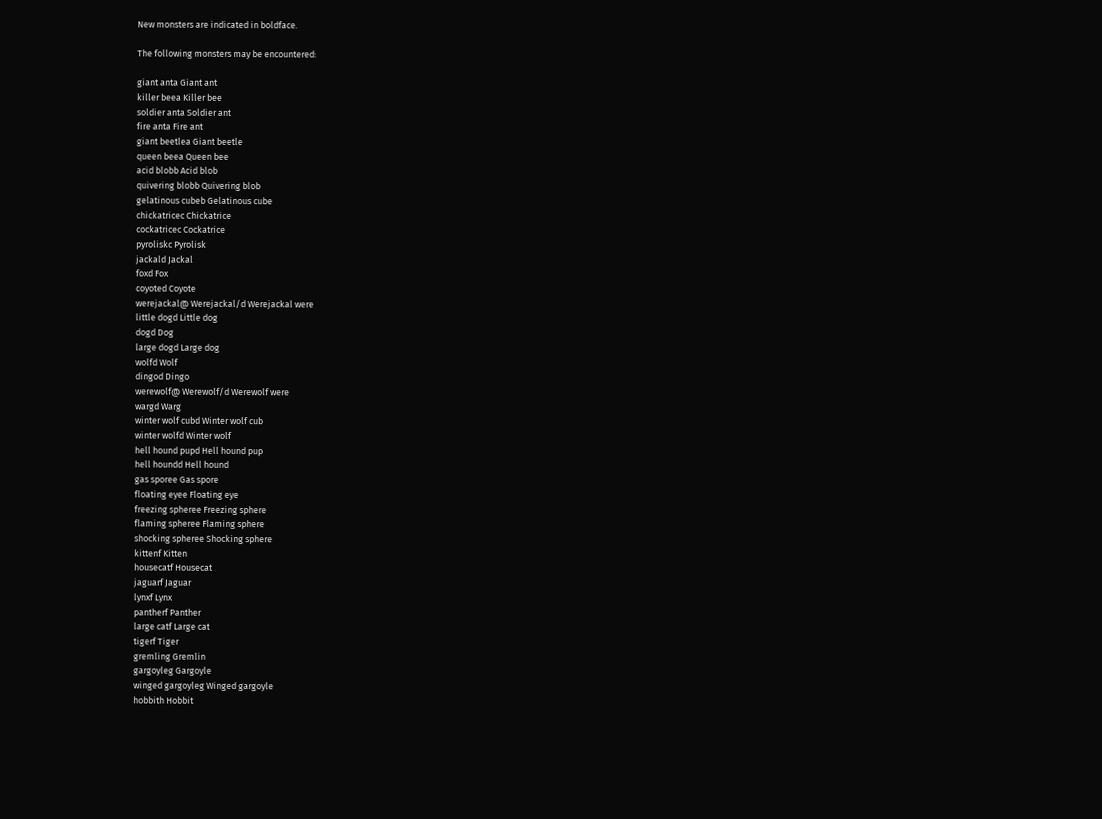New monsters are indicated in boldface.

The following monsters may be encountered:

giant anta Giant ant
killer beea Killer bee
soldier anta Soldier ant
fire anta Fire ant
giant beetlea Giant beetle
queen beea Queen bee
acid blobb Acid blob
quivering blobb Quivering blob
gelatinous cubeb Gelatinous cube
chickatricec Chickatrice
cockatricec Cockatrice
pyroliskc Pyrolisk
jackald Jackal
foxd Fox
coyoted Coyote
werejackal@ Werejackal/d Werejackal were
little dogd Little dog
dogd Dog
large dogd Large dog
wolfd Wolf
dingod Dingo
werewolf@ Werewolf/d Werewolf were
wargd Warg
winter wolf cubd Winter wolf cub
winter wolfd Winter wolf
hell hound pupd Hell hound pup
hell houndd Hell hound
gas sporee Gas spore
floating eyee Floating eye
freezing spheree Freezing sphere
flaming spheree Flaming sphere
shocking spheree Shocking sphere
kittenf Kitten
housecatf Housecat
jaguarf Jaguar
lynxf Lynx
pantherf Panther
large catf Large cat
tigerf Tiger
gremling Gremlin
gargoyleg Gargoyle
winged gargoyleg Winged gargoyle
hobbith Hobbit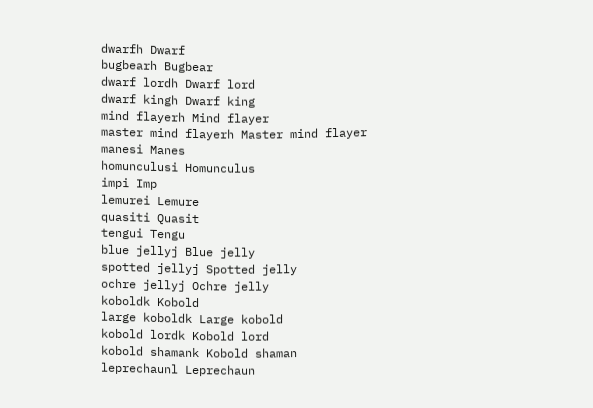dwarfh Dwarf
bugbearh Bugbear
dwarf lordh Dwarf lord
dwarf kingh Dwarf king
mind flayerh Mind flayer
master mind flayerh Master mind flayer
manesi Manes
homunculusi Homunculus
impi Imp
lemurei Lemure
quasiti Quasit
tengui Tengu
blue jellyj Blue jelly
spotted jellyj Spotted jelly
ochre jellyj Ochre jelly
koboldk Kobold
large koboldk Large kobold
kobold lordk Kobold lord
kobold shamank Kobold shaman
leprechaunl Leprechaun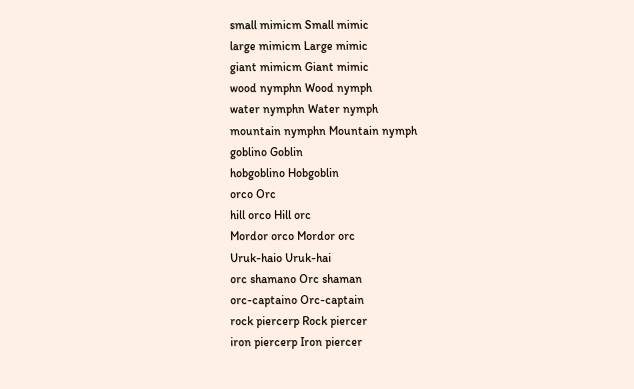small mimicm Small mimic
large mimicm Large mimic
giant mimicm Giant mimic
wood nymphn Wood nymph
water nymphn Water nymph
mountain nymphn Mountain nymph
goblino Goblin
hobgoblino Hobgoblin
orco Orc
hill orco Hill orc
Mordor orco Mordor orc
Uruk-haio Uruk-hai
orc shamano Orc shaman
orc-captaino Orc-captain
rock piercerp Rock piercer
iron piercerp Iron piercer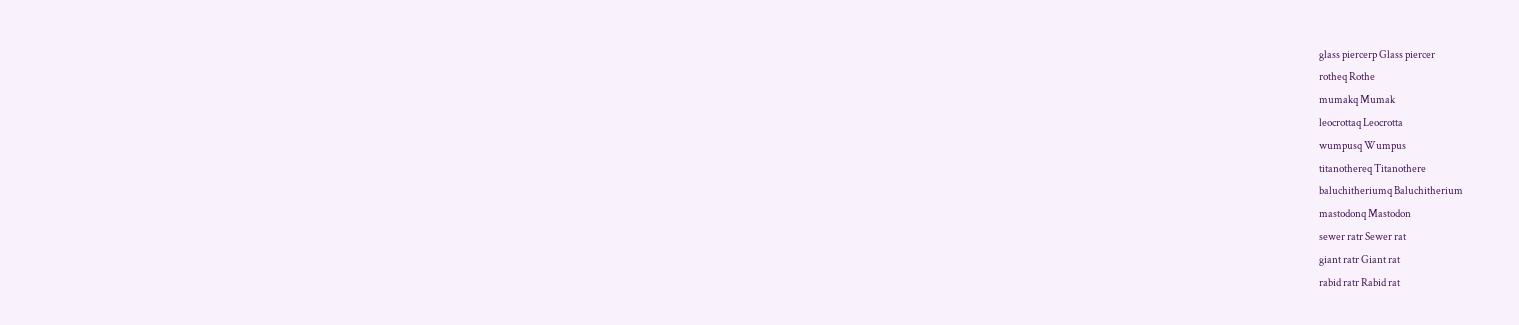glass piercerp Glass piercer
rotheq Rothe
mumakq Mumak
leocrottaq Leocrotta
wumpusq Wumpus
titanothereq Titanothere
baluchitheriumq Baluchitherium
mastodonq Mastodon
sewer ratr Sewer rat
giant ratr Giant rat
rabid ratr Rabid rat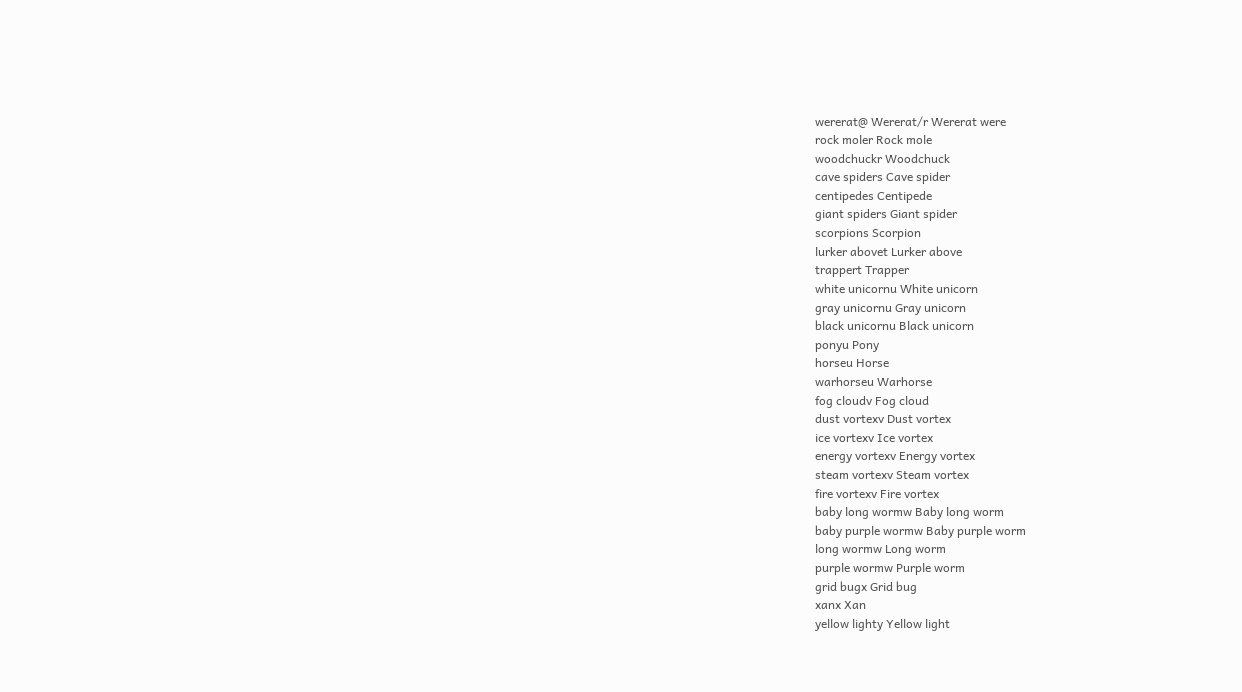wererat@ Wererat/r Wererat were
rock moler Rock mole
woodchuckr Woodchuck
cave spiders Cave spider
centipedes Centipede
giant spiders Giant spider
scorpions Scorpion
lurker abovet Lurker above
trappert Trapper
white unicornu White unicorn
gray unicornu Gray unicorn
black unicornu Black unicorn
ponyu Pony
horseu Horse
warhorseu Warhorse
fog cloudv Fog cloud
dust vortexv Dust vortex
ice vortexv Ice vortex
energy vortexv Energy vortex
steam vortexv Steam vortex
fire vortexv Fire vortex
baby long wormw Baby long worm
baby purple wormw Baby purple worm
long wormw Long worm
purple wormw Purple worm
grid bugx Grid bug
xanx Xan
yellow lighty Yellow light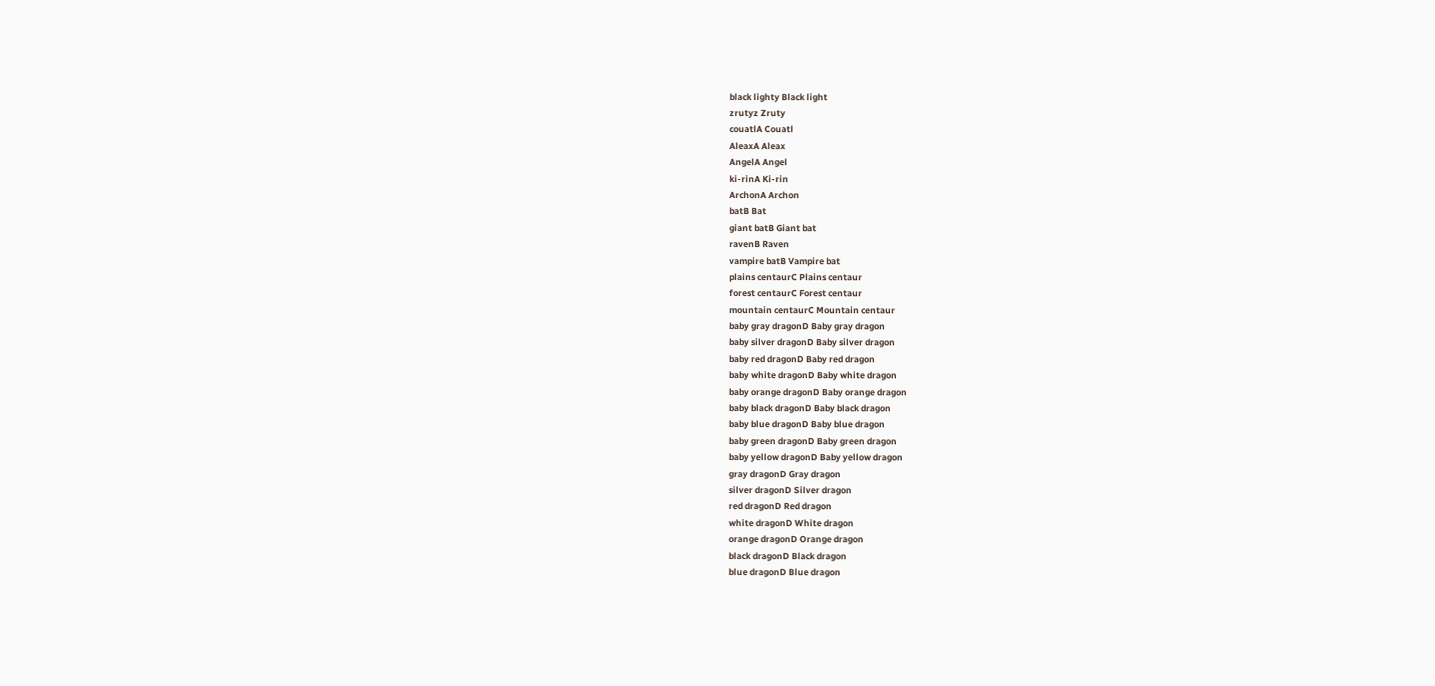black lighty Black light
zrutyz Zruty
couatlA Couatl
AleaxA Aleax
AngelA Angel
ki-rinA Ki-rin
ArchonA Archon
batB Bat
giant batB Giant bat
ravenB Raven
vampire batB Vampire bat
plains centaurC Plains centaur
forest centaurC Forest centaur
mountain centaurC Mountain centaur
baby gray dragonD Baby gray dragon
baby silver dragonD Baby silver dragon
baby red dragonD Baby red dragon
baby white dragonD Baby white dragon
baby orange dragonD Baby orange dragon
baby black dragonD Baby black dragon
baby blue dragonD Baby blue dragon
baby green dragonD Baby green dragon
baby yellow dragonD Baby yellow dragon
gray dragonD Gray dragon
silver dragonD Silver dragon
red dragonD Red dragon
white dragonD White dragon
orange dragonD Orange dragon
black dragonD Black dragon
blue dragonD Blue dragon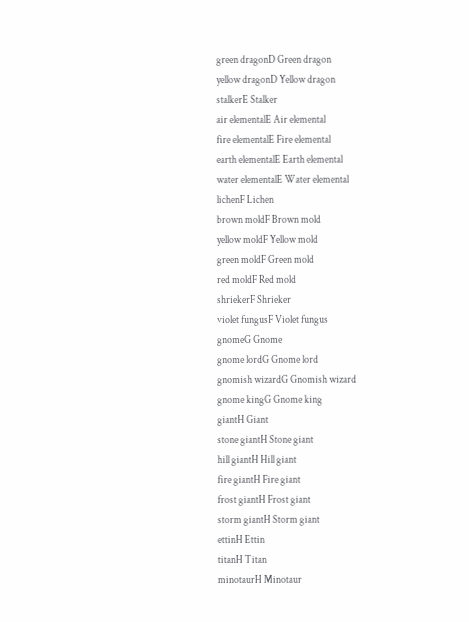green dragonD Green dragon
yellow dragonD Yellow dragon
stalkerE Stalker
air elementalE Air elemental
fire elementalE Fire elemental
earth elementalE Earth elemental
water elementalE Water elemental
lichenF Lichen
brown moldF Brown mold
yellow moldF Yellow mold
green moldF Green mold
red moldF Red mold
shriekerF Shrieker
violet fungusF Violet fungus
gnomeG Gnome
gnome lordG Gnome lord
gnomish wizardG Gnomish wizard
gnome kingG Gnome king
giantH Giant
stone giantH Stone giant
hill giantH Hill giant
fire giantH Fire giant
frost giantH Frost giant
storm giantH Storm giant
ettinH Ettin
titanH Titan
minotaurH Minotaur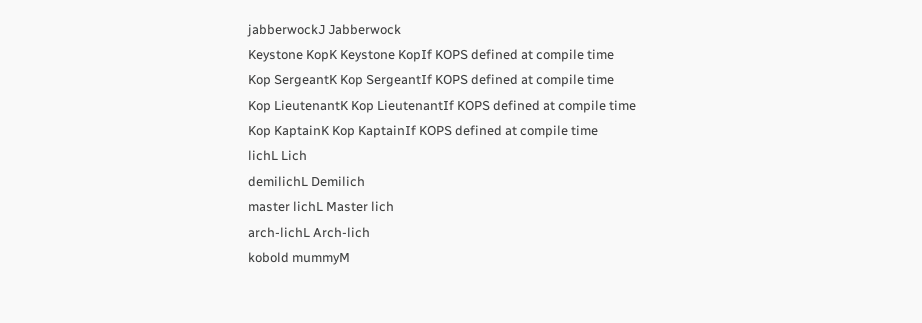jabberwockJ Jabberwock
Keystone KopK Keystone KopIf KOPS defined at compile time
Kop SergeantK Kop SergeantIf KOPS defined at compile time
Kop LieutenantK Kop LieutenantIf KOPS defined at compile time
Kop KaptainK Kop KaptainIf KOPS defined at compile time
lichL Lich
demilichL Demilich
master lichL Master lich
arch-lichL Arch-lich
kobold mummyM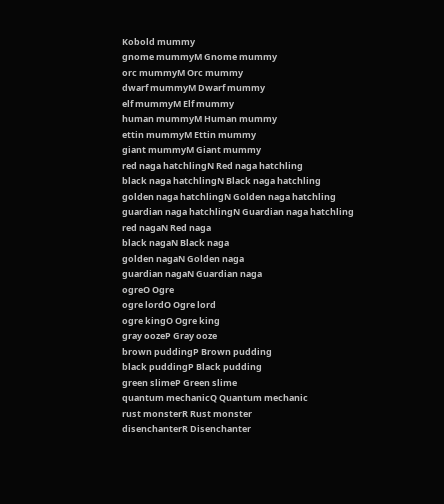Kobold mummy
gnome mummyM Gnome mummy
orc mummyM Orc mummy
dwarf mummyM Dwarf mummy
elf mummyM Elf mummy
human mummyM Human mummy
ettin mummyM Ettin mummy
giant mummyM Giant mummy
red naga hatchlingN Red naga hatchling
black naga hatchlingN Black naga hatchling
golden naga hatchlingN Golden naga hatchling
guardian naga hatchlingN Guardian naga hatchling
red nagaN Red naga
black nagaN Black naga
golden nagaN Golden naga
guardian nagaN Guardian naga
ogreO Ogre
ogre lordO Ogre lord
ogre kingO Ogre king
gray oozeP Gray ooze
brown puddingP Brown pudding
black puddingP Black pudding
green slimeP Green slime
quantum mechanicQ Quantum mechanic
rust monsterR Rust monster
disenchanterR Disenchanter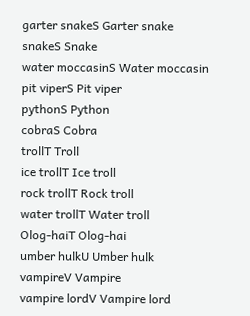garter snakeS Garter snake
snakeS Snake
water moccasinS Water moccasin
pit viperS Pit viper
pythonS Python
cobraS Cobra
trollT Troll
ice trollT Ice troll
rock trollT Rock troll
water trollT Water troll
Olog-haiT Olog-hai
umber hulkU Umber hulk
vampireV Vampire
vampire lordV Vampire lord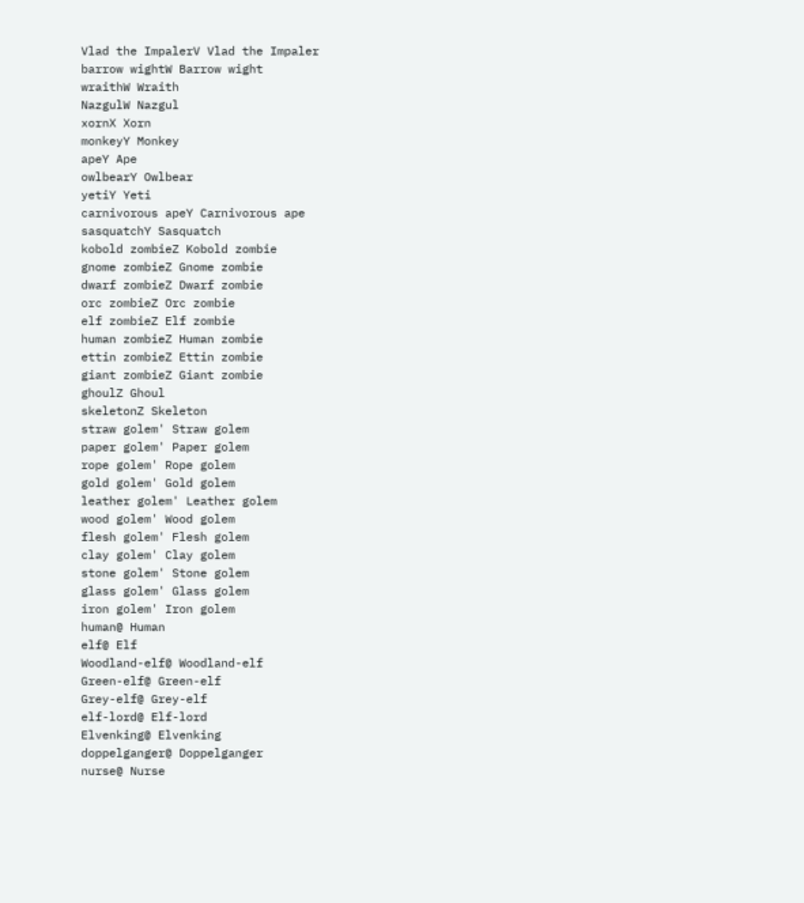Vlad the ImpalerV Vlad the Impaler
barrow wightW Barrow wight
wraithW Wraith
NazgulW Nazgul
xornX Xorn
monkeyY Monkey
apeY Ape
owlbearY Owlbear
yetiY Yeti
carnivorous apeY Carnivorous ape
sasquatchY Sasquatch
kobold zombieZ Kobold zombie
gnome zombieZ Gnome zombie
dwarf zombieZ Dwarf zombie
orc zombieZ Orc zombie
elf zombieZ Elf zombie
human zombieZ Human zombie
ettin zombieZ Ettin zombie
giant zombieZ Giant zombie
ghoulZ Ghoul
skeletonZ Skeleton
straw golem' Straw golem
paper golem' Paper golem
rope golem' Rope golem
gold golem' Gold golem
leather golem' Leather golem
wood golem' Wood golem
flesh golem' Flesh golem
clay golem' Clay golem
stone golem' Stone golem
glass golem' Glass golem
iron golem' Iron golem
human@ Human
elf@ Elf
Woodland-elf@ Woodland-elf
Green-elf@ Green-elf
Grey-elf@ Grey-elf
elf-lord@ Elf-lord
Elvenking@ Elvenking
doppelganger@ Doppelganger
nurse@ Nurse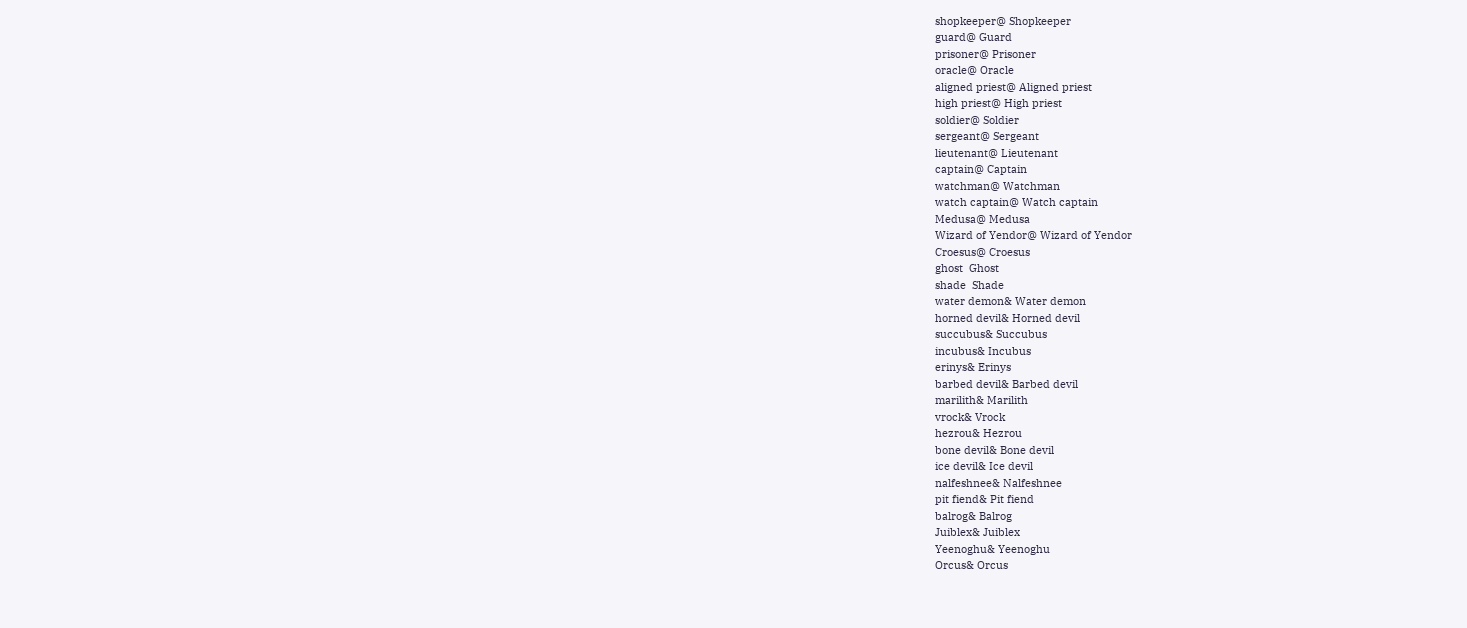shopkeeper@ Shopkeeper
guard@ Guard
prisoner@ Prisoner
oracle@ Oracle
aligned priest@ Aligned priest
high priest@ High priest
soldier@ Soldier
sergeant@ Sergeant
lieutenant@ Lieutenant
captain@ Captain
watchman@ Watchman
watch captain@ Watch captain
Medusa@ Medusa
Wizard of Yendor@ Wizard of Yendor
Croesus@ Croesus
ghost  Ghost
shade  Shade
water demon& Water demon
horned devil& Horned devil
succubus& Succubus
incubus& Incubus
erinys& Erinys
barbed devil& Barbed devil
marilith& Marilith
vrock& Vrock
hezrou& Hezrou
bone devil& Bone devil
ice devil& Ice devil
nalfeshnee& Nalfeshnee
pit fiend& Pit fiend
balrog& Balrog
Juiblex& Juiblex
Yeenoghu& Yeenoghu
Orcus& Orcus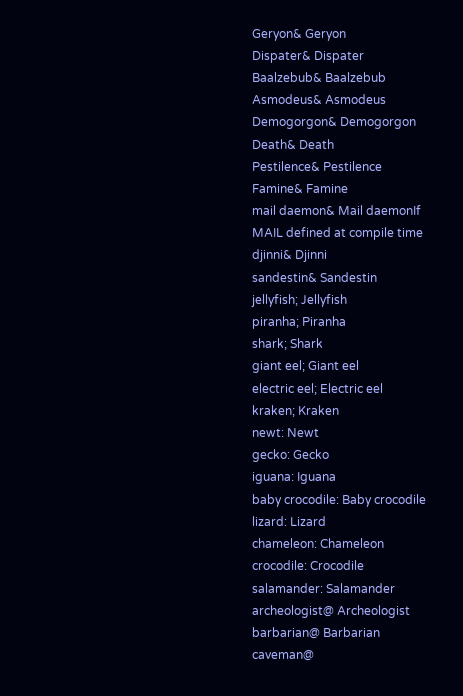Geryon& Geryon
Dispater& Dispater
Baalzebub& Baalzebub
Asmodeus& Asmodeus
Demogorgon& Demogorgon
Death& Death
Pestilence& Pestilence
Famine& Famine
mail daemon& Mail daemonIf MAIL defined at compile time
djinni& Djinni
sandestin& Sandestin
jellyfish; Jellyfish
piranha; Piranha
shark; Shark
giant eel; Giant eel
electric eel; Electric eel
kraken; Kraken
newt: Newt
gecko: Gecko
iguana: Iguana
baby crocodile: Baby crocodile
lizard: Lizard
chameleon: Chameleon
crocodile: Crocodile
salamander: Salamander
archeologist@ Archeologist
barbarian@ Barbarian
caveman@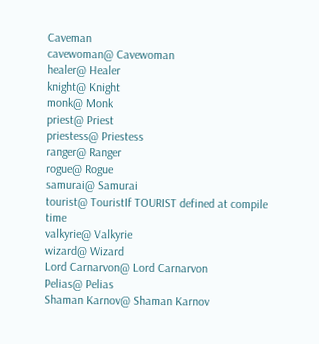Caveman
cavewoman@ Cavewoman
healer@ Healer
knight@ Knight
monk@ Monk
priest@ Priest
priestess@ Priestess
ranger@ Ranger
rogue@ Rogue
samurai@ Samurai
tourist@ TouristIf TOURIST defined at compile time
valkyrie@ Valkyrie
wizard@ Wizard
Lord Carnarvon@ Lord Carnarvon
Pelias@ Pelias
Shaman Karnov@ Shaman Karnov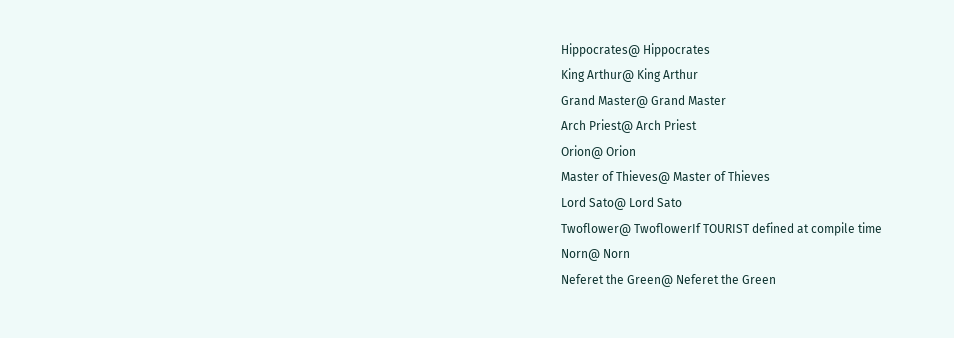Hippocrates@ Hippocrates
King Arthur@ King Arthur
Grand Master@ Grand Master
Arch Priest@ Arch Priest
Orion@ Orion
Master of Thieves@ Master of Thieves
Lord Sato@ Lord Sato
Twoflower@ TwoflowerIf TOURIST defined at compile time
Norn@ Norn
Neferet the Green@ Neferet the Green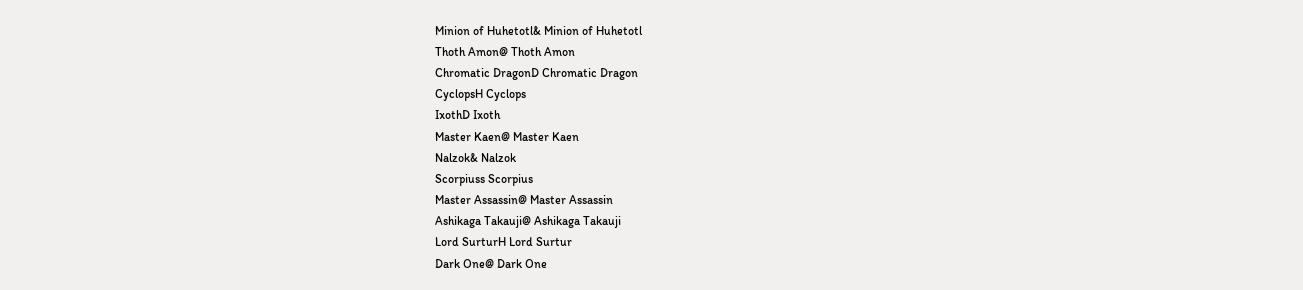Minion of Huhetotl& Minion of Huhetotl
Thoth Amon@ Thoth Amon
Chromatic DragonD Chromatic Dragon
CyclopsH Cyclops
IxothD Ixoth
Master Kaen@ Master Kaen
Nalzok& Nalzok
Scorpiuss Scorpius
Master Assassin@ Master Assassin
Ashikaga Takauji@ Ashikaga Takauji
Lord SurturH Lord Surtur
Dark One@ Dark One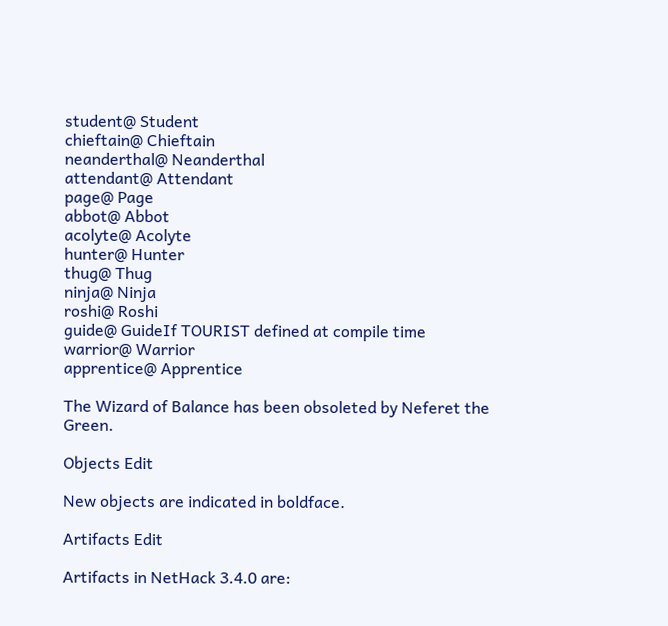student@ Student
chieftain@ Chieftain
neanderthal@ Neanderthal
attendant@ Attendant
page@ Page
abbot@ Abbot
acolyte@ Acolyte
hunter@ Hunter
thug@ Thug
ninja@ Ninja
roshi@ Roshi
guide@ GuideIf TOURIST defined at compile time
warrior@ Warrior
apprentice@ Apprentice

The Wizard of Balance has been obsoleted by Neferet the Green.

Objects Edit

New objects are indicated in boldface.

Artifacts Edit

Artifacts in NetHack 3.4.0 are: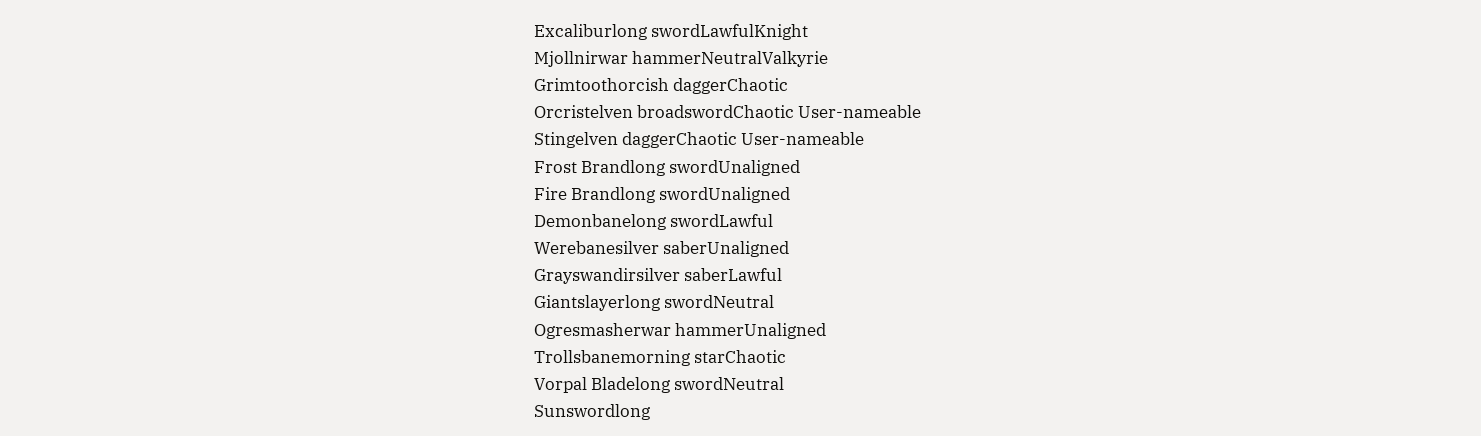Excaliburlong swordLawfulKnight
Mjollnirwar hammerNeutralValkyrie
Grimtoothorcish daggerChaotic
Orcristelven broadswordChaotic User-nameable
Stingelven daggerChaotic User-nameable
Frost Brandlong swordUnaligned
Fire Brandlong swordUnaligned
Demonbanelong swordLawful
Werebanesilver saberUnaligned
Grayswandirsilver saberLawful
Giantslayerlong swordNeutral
Ogresmasherwar hammerUnaligned
Trollsbanemorning starChaotic
Vorpal Bladelong swordNeutral
Sunswordlong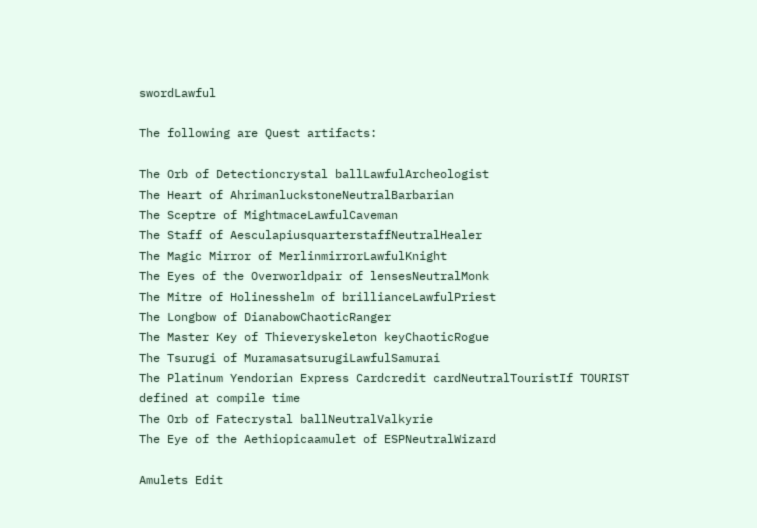swordLawful

The following are Quest artifacts:

The Orb of Detectioncrystal ballLawfulArcheologist
The Heart of AhrimanluckstoneNeutralBarbarian
The Sceptre of MightmaceLawfulCaveman
The Staff of AesculapiusquarterstaffNeutralHealer
The Magic Mirror of MerlinmirrorLawfulKnight
The Eyes of the Overworldpair of lensesNeutralMonk
The Mitre of Holinesshelm of brillianceLawfulPriest
The Longbow of DianabowChaoticRanger
The Master Key of Thieveryskeleton keyChaoticRogue
The Tsurugi of MuramasatsurugiLawfulSamurai
The Platinum Yendorian Express Cardcredit cardNeutralTouristIf TOURIST defined at compile time
The Orb of Fatecrystal ballNeutralValkyrie
The Eye of the Aethiopicaamulet of ESPNeutralWizard

Amulets Edit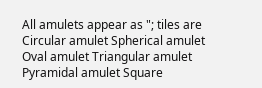All amulets appear as "; tiles are Circular amulet Spherical amulet Oval amulet Triangular amulet Pyramidal amulet Square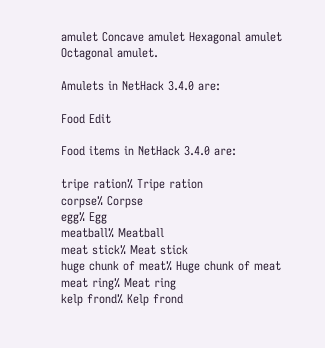amulet Concave amulet Hexagonal amulet Octagonal amulet.

Amulets in NetHack 3.4.0 are:

Food Edit

Food items in NetHack 3.4.0 are:

tripe ration% Tripe ration
corpse% Corpse
egg% Egg
meatball% Meatball
meat stick% Meat stick
huge chunk of meat% Huge chunk of meat
meat ring% Meat ring
kelp frond% Kelp frond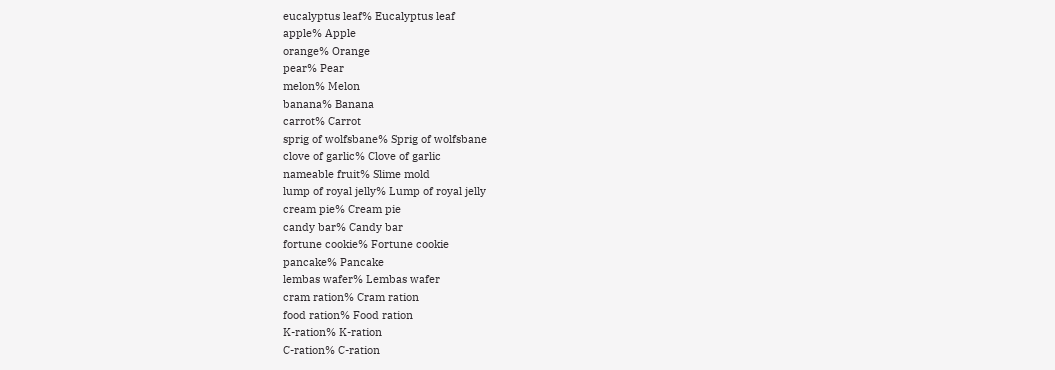eucalyptus leaf% Eucalyptus leaf
apple% Apple
orange% Orange
pear% Pear
melon% Melon
banana% Banana
carrot% Carrot
sprig of wolfsbane% Sprig of wolfsbane
clove of garlic% Clove of garlic
nameable fruit% Slime mold
lump of royal jelly% Lump of royal jelly
cream pie% Cream pie
candy bar% Candy bar
fortune cookie% Fortune cookie
pancake% Pancake
lembas wafer% Lembas wafer
cram ration% Cram ration
food ration% Food ration
K-ration% K-ration
C-ration% C-ration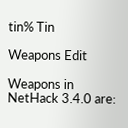tin% Tin

Weapons Edit

Weapons in NetHack 3.4.0 are: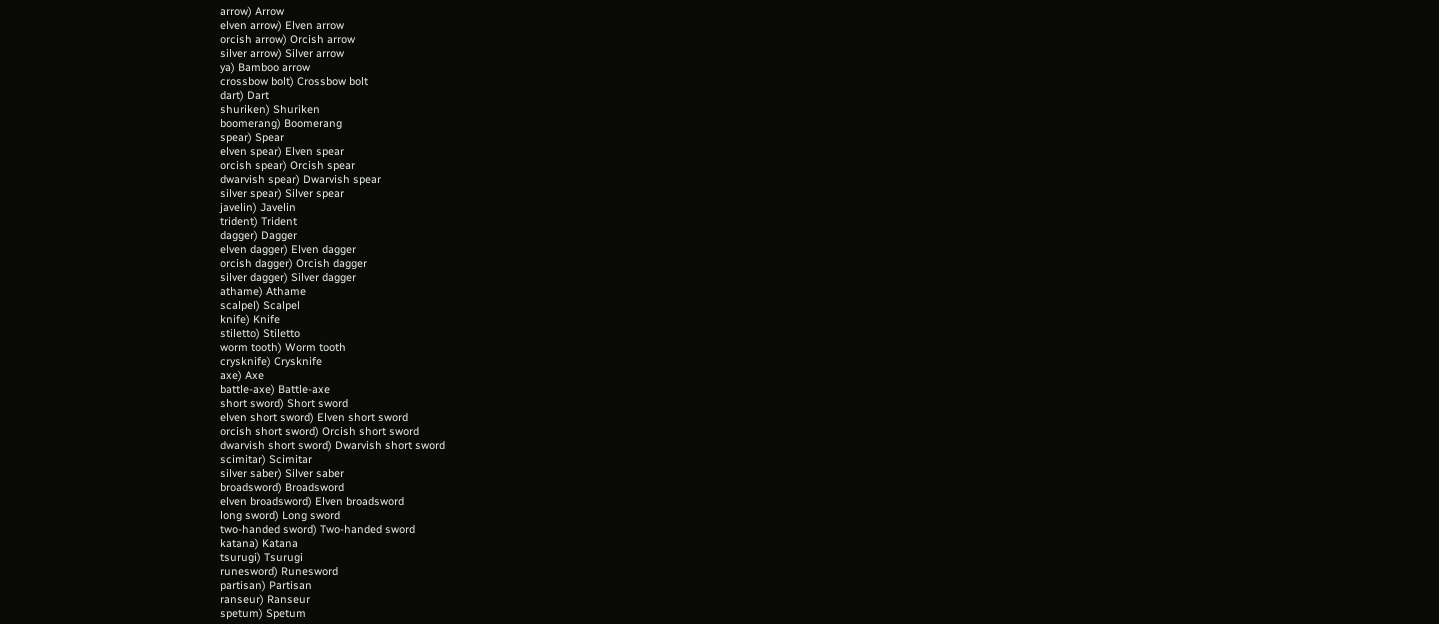arrow) Arrow
elven arrow) Elven arrow
orcish arrow) Orcish arrow
silver arrow) Silver arrow
ya) Bamboo arrow
crossbow bolt) Crossbow bolt
dart) Dart
shuriken) Shuriken
boomerang) Boomerang
spear) Spear
elven spear) Elven spear
orcish spear) Orcish spear
dwarvish spear) Dwarvish spear
silver spear) Silver spear
javelin) Javelin
trident) Trident
dagger) Dagger
elven dagger) Elven dagger
orcish dagger) Orcish dagger
silver dagger) Silver dagger
athame) Athame
scalpel) Scalpel
knife) Knife
stiletto) Stiletto
worm tooth) Worm tooth
crysknife) Crysknife
axe) Axe
battle-axe) Battle-axe
short sword) Short sword
elven short sword) Elven short sword
orcish short sword) Orcish short sword
dwarvish short sword) Dwarvish short sword
scimitar) Scimitar
silver saber) Silver saber
broadsword) Broadsword
elven broadsword) Elven broadsword
long sword) Long sword
two-handed sword) Two-handed sword
katana) Katana
tsurugi) Tsurugi
runesword) Runesword
partisan) Partisan
ranseur) Ranseur
spetum) Spetum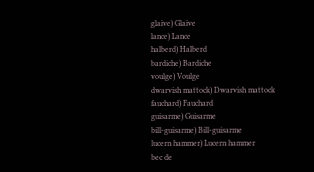glaive) Glaive
lance) Lance
halberd) Halberd
bardiche) Bardiche
voulge) Voulge
dwarvish mattock) Dwarvish mattock
fauchard) Fauchard
guisarme) Guisarme
bill-guisarme) Bill-guisarme
lucern hammer) Lucern hammer
bec de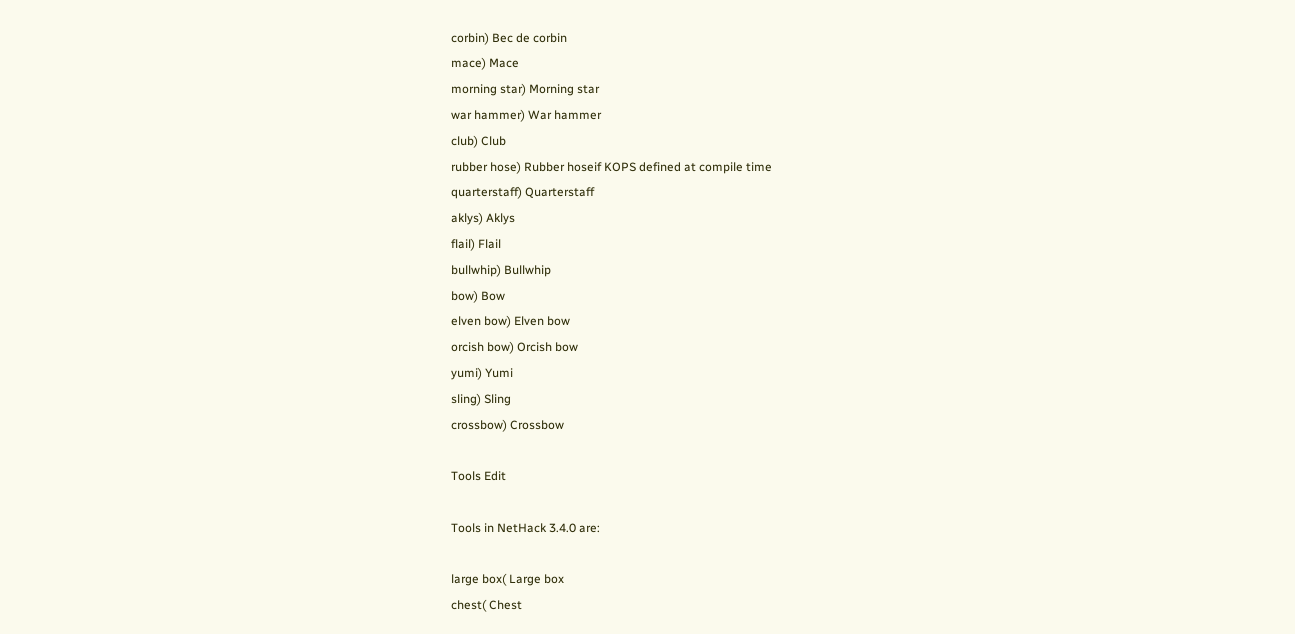corbin) Bec de corbin
mace) Mace
morning star) Morning star
war hammer) War hammer
club) Club
rubber hose) Rubber hoseif KOPS defined at compile time
quarterstaff) Quarterstaff
aklys) Aklys
flail) Flail
bullwhip) Bullwhip
bow) Bow
elven bow) Elven bow
orcish bow) Orcish bow
yumi) Yumi
sling) Sling
crossbow) Crossbow

Tools Edit

Tools in NetHack 3.4.0 are:

large box( Large box
chest( Chest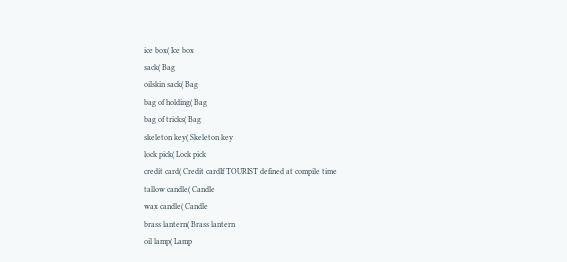ice box( Ice box
sack( Bag
oilskin sack( Bag
bag of holding( Bag
bag of tricks( Bag
skeleton key( Skeleton key
lock pick( Lock pick
credit card( Credit cardIf TOURIST defined at compile time
tallow candle( Candle
wax candle( Candle
brass lantern( Brass lantern
oil lamp( Lamp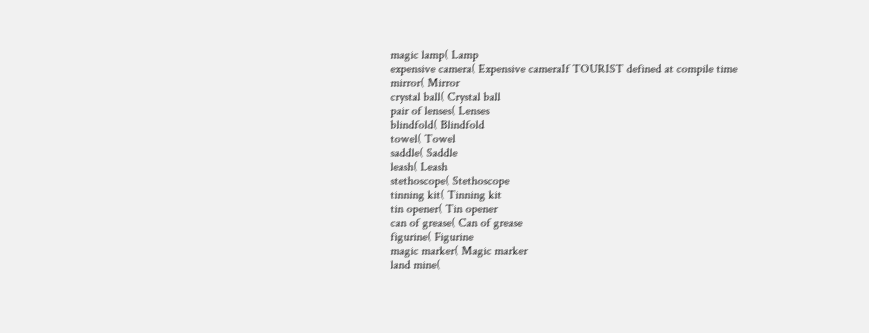magic lamp( Lamp
expensive camera( Expensive cameraIf TOURIST defined at compile time
mirror( Mirror
crystal ball( Crystal ball
pair of lenses( Lenses
blindfold( Blindfold
towel( Towel
saddle( Saddle
leash( Leash
stethoscope( Stethoscope
tinning kit( Tinning kit
tin opener( Tin opener
can of grease( Can of grease
figurine( Figurine
magic marker( Magic marker
land mine(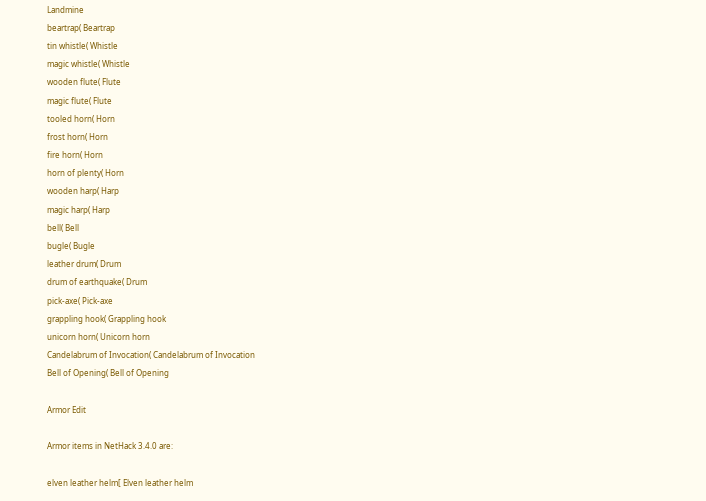Landmine
beartrap( Beartrap
tin whistle( Whistle
magic whistle( Whistle
wooden flute( Flute
magic flute( Flute
tooled horn( Horn
frost horn( Horn
fire horn( Horn
horn of plenty( Horn
wooden harp( Harp
magic harp( Harp
bell( Bell
bugle( Bugle
leather drum( Drum
drum of earthquake( Drum
pick-axe( Pick-axe
grappling hook( Grappling hook
unicorn horn( Unicorn horn
Candelabrum of Invocation( Candelabrum of Invocation
Bell of Opening( Bell of Opening

Armor Edit

Armor items in NetHack 3.4.0 are:

elven leather helm[ Elven leather helm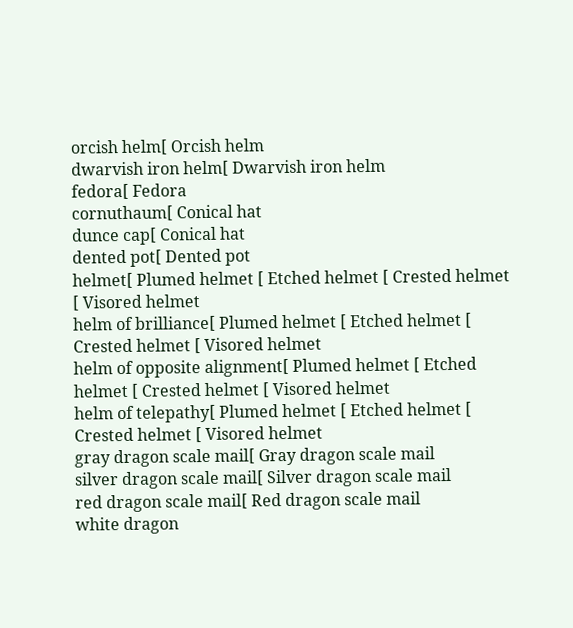orcish helm[ Orcish helm
dwarvish iron helm[ Dwarvish iron helm
fedora[ Fedora
cornuthaum[ Conical hat
dunce cap[ Conical hat
dented pot[ Dented pot
helmet[ Plumed helmet [ Etched helmet [ Crested helmet [ Visored helmet
helm of brilliance[ Plumed helmet [ Etched helmet [ Crested helmet [ Visored helmet
helm of opposite alignment[ Plumed helmet [ Etched helmet [ Crested helmet [ Visored helmet
helm of telepathy[ Plumed helmet [ Etched helmet [ Crested helmet [ Visored helmet
gray dragon scale mail[ Gray dragon scale mail
silver dragon scale mail[ Silver dragon scale mail
red dragon scale mail[ Red dragon scale mail
white dragon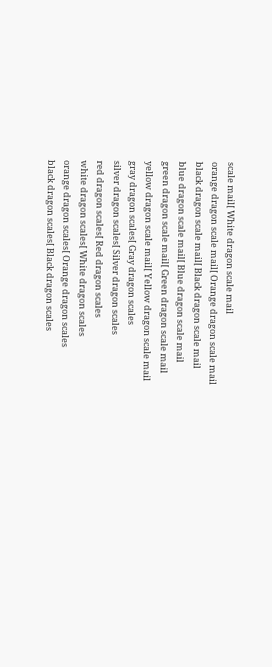scale mail[ White dragon scale mail
orange dragon scale mail[ Orange dragon scale mail
black dragon scale mail[ Black dragon scale mail
blue dragon scale mail[ Blue dragon scale mail
green dragon scale mail[ Green dragon scale mail
yellow dragon scale mail[ Yellow dragon scale mail
gray dragon scales[ Gray dragon scales
silver dragon scales[ Silver dragon scales
red dragon scales[ Red dragon scales
white dragon scales[ White dragon scales
orange dragon scales[ Orange dragon scales
black dragon scales[ Black dragon scales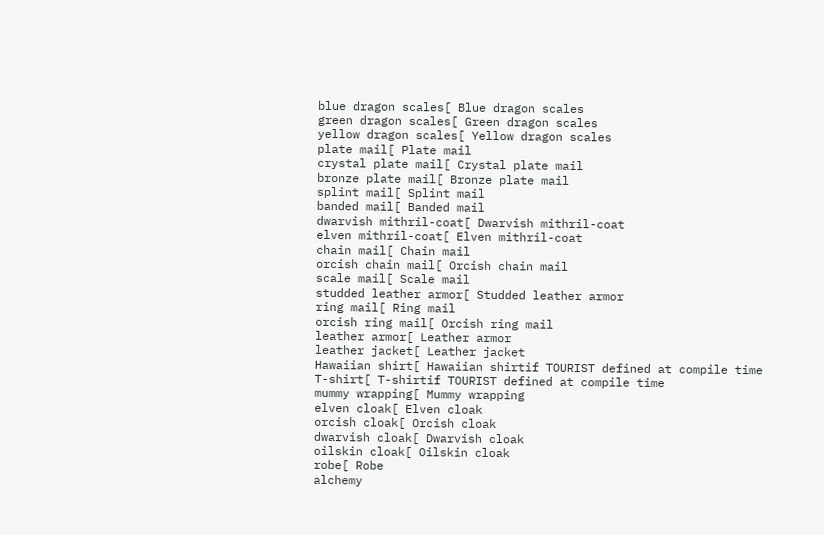blue dragon scales[ Blue dragon scales
green dragon scales[ Green dragon scales
yellow dragon scales[ Yellow dragon scales
plate mail[ Plate mail
crystal plate mail[ Crystal plate mail
bronze plate mail[ Bronze plate mail
splint mail[ Splint mail
banded mail[ Banded mail
dwarvish mithril-coat[ Dwarvish mithril-coat
elven mithril-coat[ Elven mithril-coat
chain mail[ Chain mail
orcish chain mail[ Orcish chain mail
scale mail[ Scale mail
studded leather armor[ Studded leather armor
ring mail[ Ring mail
orcish ring mail[ Orcish ring mail
leather armor[ Leather armor
leather jacket[ Leather jacket
Hawaiian shirt[ Hawaiian shirtif TOURIST defined at compile time
T-shirt[ T-shirtif TOURIST defined at compile time
mummy wrapping[ Mummy wrapping
elven cloak[ Elven cloak
orcish cloak[ Orcish cloak
dwarvish cloak[ Dwarvish cloak
oilskin cloak[ Oilskin cloak
robe[ Robe
alchemy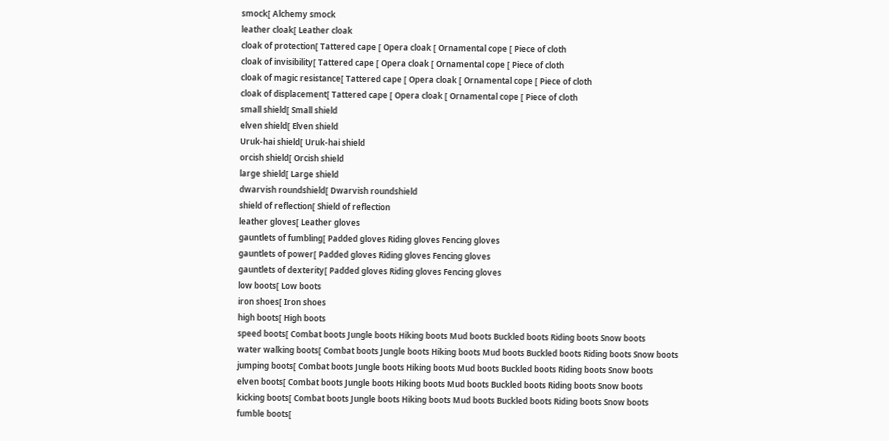smock[ Alchemy smock
leather cloak[ Leather cloak
cloak of protection[ Tattered cape [ Opera cloak [ Ornamental cope [ Piece of cloth
cloak of invisibility[ Tattered cape [ Opera cloak [ Ornamental cope [ Piece of cloth
cloak of magic resistance[ Tattered cape [ Opera cloak [ Ornamental cope [ Piece of cloth
cloak of displacement[ Tattered cape [ Opera cloak [ Ornamental cope [ Piece of cloth
small shield[ Small shield
elven shield[ Elven shield
Uruk-hai shield[ Uruk-hai shield
orcish shield[ Orcish shield
large shield[ Large shield
dwarvish roundshield[ Dwarvish roundshield
shield of reflection[ Shield of reflection
leather gloves[ Leather gloves
gauntlets of fumbling[ Padded gloves Riding gloves Fencing gloves
gauntlets of power[ Padded gloves Riding gloves Fencing gloves
gauntlets of dexterity[ Padded gloves Riding gloves Fencing gloves
low boots[ Low boots
iron shoes[ Iron shoes
high boots[ High boots
speed boots[ Combat boots Jungle boots Hiking boots Mud boots Buckled boots Riding boots Snow boots
water walking boots[ Combat boots Jungle boots Hiking boots Mud boots Buckled boots Riding boots Snow boots
jumping boots[ Combat boots Jungle boots Hiking boots Mud boots Buckled boots Riding boots Snow boots
elven boots[ Combat boots Jungle boots Hiking boots Mud boots Buckled boots Riding boots Snow boots
kicking boots[ Combat boots Jungle boots Hiking boots Mud boots Buckled boots Riding boots Snow boots
fumble boots[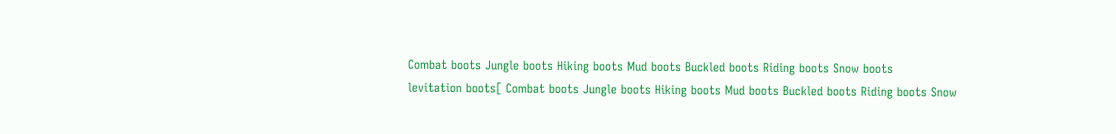Combat boots Jungle boots Hiking boots Mud boots Buckled boots Riding boots Snow boots
levitation boots[ Combat boots Jungle boots Hiking boots Mud boots Buckled boots Riding boots Snow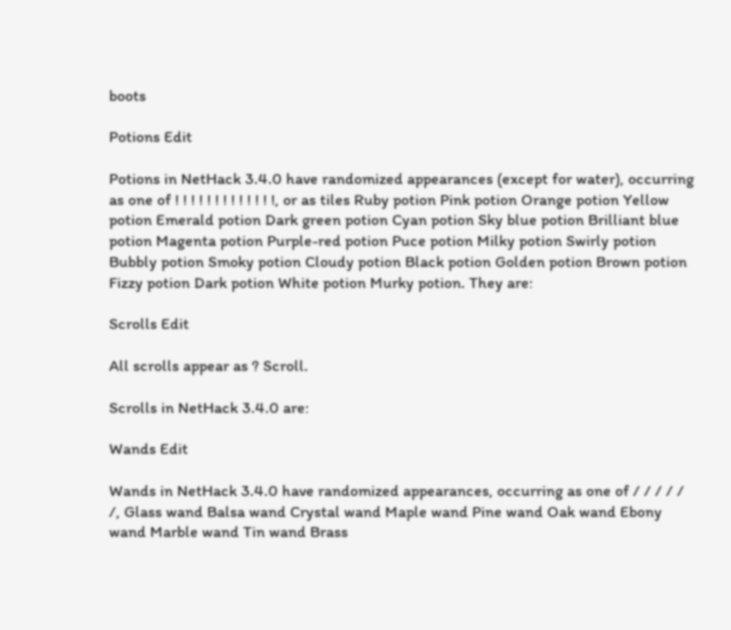boots

Potions Edit

Potions in NetHack 3.4.0 have randomized appearances (except for water), occurring as one of ! ! ! ! ! ! ! ! ! ! ! ! !, or as tiles Ruby potion Pink potion Orange potion Yellow potion Emerald potion Dark green potion Cyan potion Sky blue potion Brilliant blue potion Magenta potion Purple-red potion Puce potion Milky potion Swirly potion Bubbly potion Smoky potion Cloudy potion Black potion Golden potion Brown potion Fizzy potion Dark potion White potion Murky potion. They are:

Scrolls Edit

All scrolls appear as ? Scroll.

Scrolls in NetHack 3.4.0 are:

Wands Edit

Wands in NetHack 3.4.0 have randomized appearances, occurring as one of / / / / / /, Glass wand Balsa wand Crystal wand Maple wand Pine wand Oak wand Ebony wand Marble wand Tin wand Brass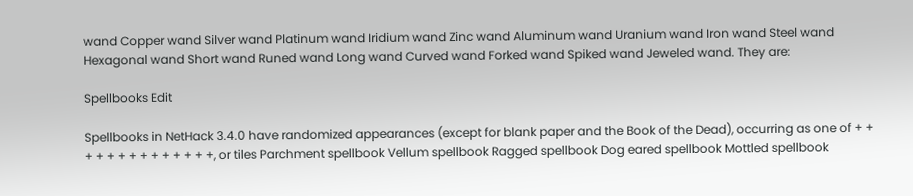wand Copper wand Silver wand Platinum wand Iridium wand Zinc wand Aluminum wand Uranium wand Iron wand Steel wand Hexagonal wand Short wand Runed wand Long wand Curved wand Forked wand Spiked wand Jeweled wand. They are:

Spellbooks Edit

Spellbooks in NetHack 3.4.0 have randomized appearances (except for blank paper and the Book of the Dead), occurring as one of + + + + + + + + + + + + + +, or tiles Parchment spellbook Vellum spellbook Ragged spellbook Dog eared spellbook Mottled spellbook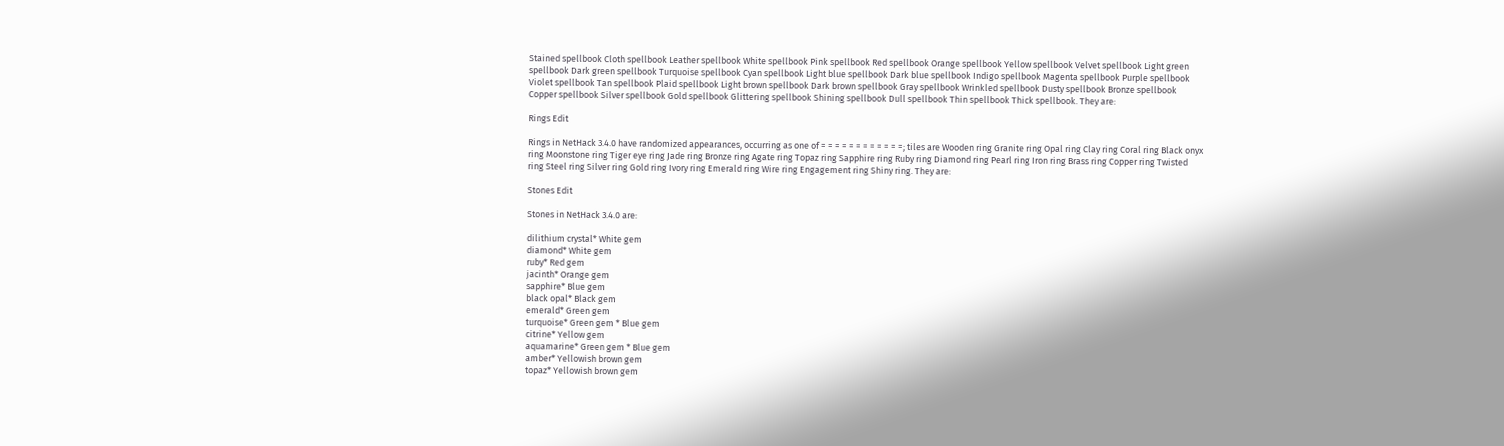Stained spellbook Cloth spellbook Leather spellbook White spellbook Pink spellbook Red spellbook Orange spellbook Yellow spellbook Velvet spellbook Light green spellbook Dark green spellbook Turquoise spellbook Cyan spellbook Light blue spellbook Dark blue spellbook Indigo spellbook Magenta spellbook Purple spellbook Violet spellbook Tan spellbook Plaid spellbook Light brown spellbook Dark brown spellbook Gray spellbook Wrinkled spellbook Dusty spellbook Bronze spellbook Copper spellbook Silver spellbook Gold spellbook Glittering spellbook Shining spellbook Dull spellbook Thin spellbook Thick spellbook. They are:

Rings Edit

Rings in NetHack 3.4.0 have randomized appearances, occurring as one of = = = = = = = = = = = =; tiles are Wooden ring Granite ring Opal ring Clay ring Coral ring Black onyx ring Moonstone ring Tiger eye ring Jade ring Bronze ring Agate ring Topaz ring Sapphire ring Ruby ring Diamond ring Pearl ring Iron ring Brass ring Copper ring Twisted ring Steel ring Silver ring Gold ring Ivory ring Emerald ring Wire ring Engagement ring Shiny ring. They are:

Stones Edit

Stones in NetHack 3.4.0 are:

dilithium crystal* White gem
diamond* White gem
ruby* Red gem
jacinth* Orange gem
sapphire* Blue gem
black opal* Black gem
emerald* Green gem
turquoise* Green gem * Blue gem
citrine* Yellow gem
aquamarine* Green gem * Blue gem
amber* Yellowish brown gem
topaz* Yellowish brown gem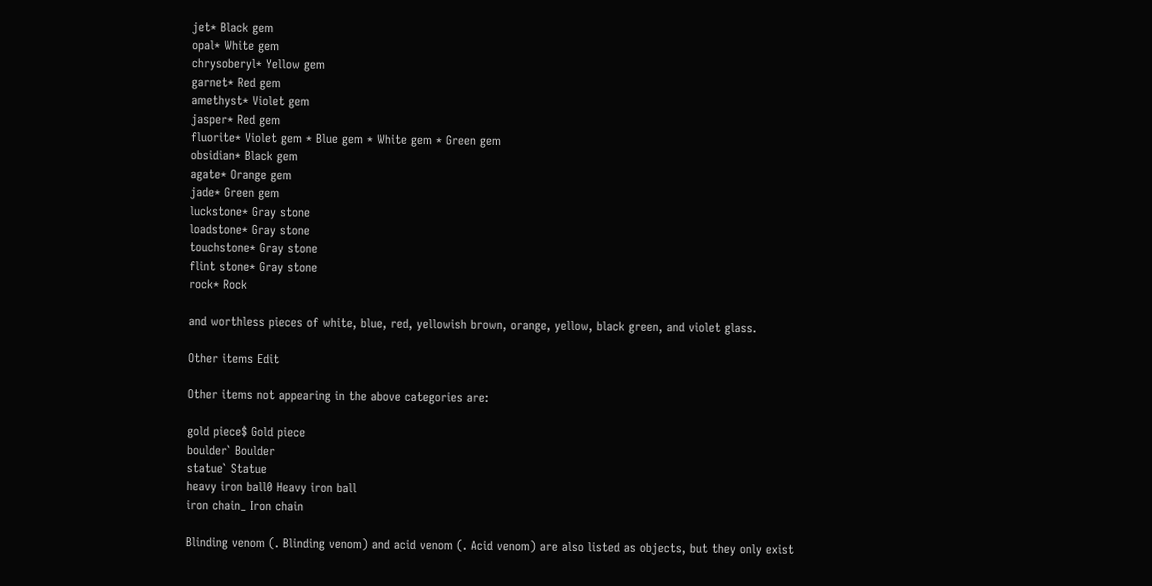jet* Black gem
opal* White gem
chrysoberyl* Yellow gem
garnet* Red gem
amethyst* Violet gem
jasper* Red gem
fluorite* Violet gem * Blue gem * White gem * Green gem
obsidian* Black gem
agate* Orange gem
jade* Green gem
luckstone* Gray stone
loadstone* Gray stone
touchstone* Gray stone
flint stone* Gray stone
rock* Rock

and worthless pieces of white, blue, red, yellowish brown, orange, yellow, black green, and violet glass.

Other items Edit

Other items not appearing in the above categories are:

gold piece$ Gold piece
boulder` Boulder
statue` Statue
heavy iron ball0 Heavy iron ball
iron chain_ Iron chain

Blinding venom (. Blinding venom) and acid venom (. Acid venom) are also listed as objects, but they only exist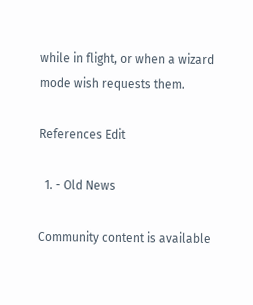while in flight, or when a wizard mode wish requests them.

References Edit

  1. - Old News

Community content is available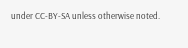under CC-BY-SA unless otherwise noted.